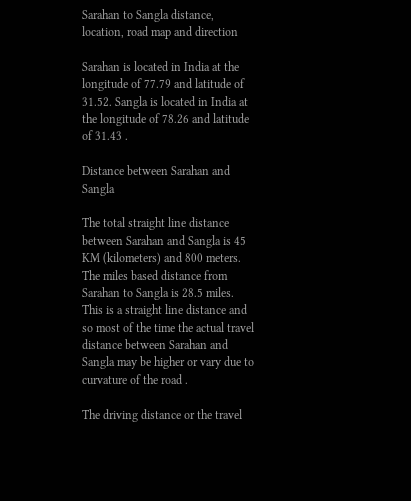Sarahan to Sangla distance, location, road map and direction

Sarahan is located in India at the longitude of 77.79 and latitude of 31.52. Sangla is located in India at the longitude of 78.26 and latitude of 31.43 .

Distance between Sarahan and Sangla

The total straight line distance between Sarahan and Sangla is 45 KM (kilometers) and 800 meters. The miles based distance from Sarahan to Sangla is 28.5 miles. This is a straight line distance and so most of the time the actual travel distance between Sarahan and Sangla may be higher or vary due to curvature of the road .

The driving distance or the travel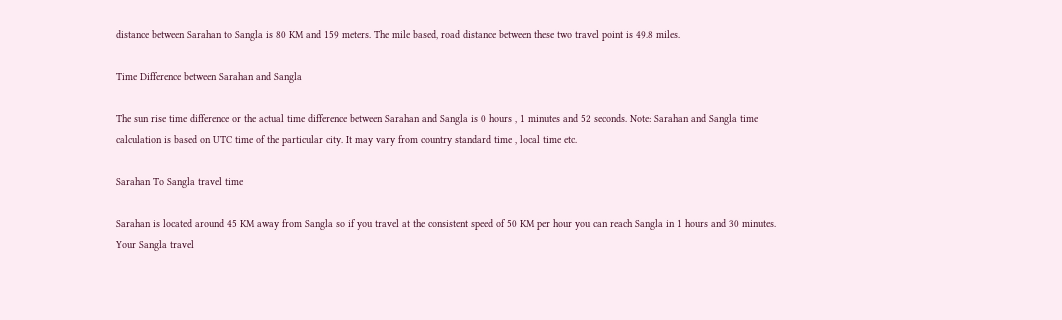distance between Sarahan to Sangla is 80 KM and 159 meters. The mile based, road distance between these two travel point is 49.8 miles.

Time Difference between Sarahan and Sangla

The sun rise time difference or the actual time difference between Sarahan and Sangla is 0 hours , 1 minutes and 52 seconds. Note: Sarahan and Sangla time calculation is based on UTC time of the particular city. It may vary from country standard time , local time etc.

Sarahan To Sangla travel time

Sarahan is located around 45 KM away from Sangla so if you travel at the consistent speed of 50 KM per hour you can reach Sangla in 1 hours and 30 minutes. Your Sangla travel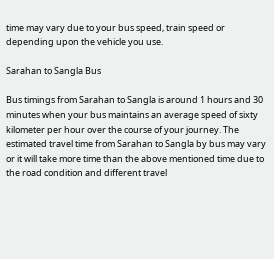time may vary due to your bus speed, train speed or depending upon the vehicle you use.

Sarahan to Sangla Bus

Bus timings from Sarahan to Sangla is around 1 hours and 30 minutes when your bus maintains an average speed of sixty kilometer per hour over the course of your journey. The estimated travel time from Sarahan to Sangla by bus may vary or it will take more time than the above mentioned time due to the road condition and different travel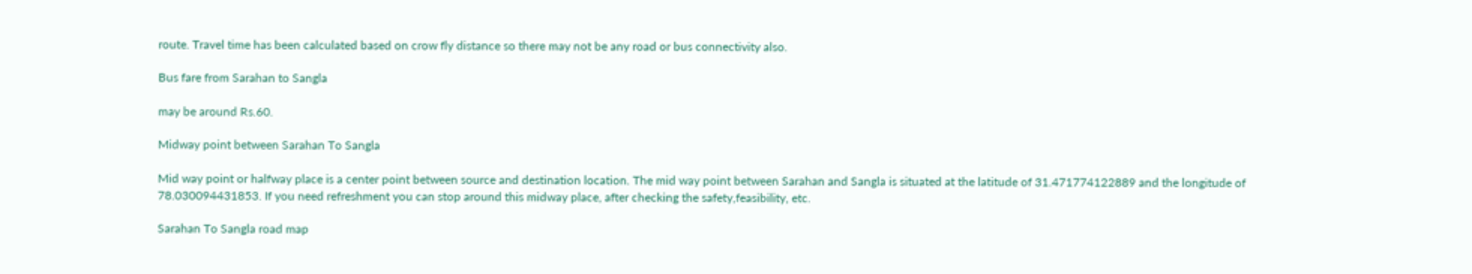route. Travel time has been calculated based on crow fly distance so there may not be any road or bus connectivity also.

Bus fare from Sarahan to Sangla

may be around Rs.60.

Midway point between Sarahan To Sangla

Mid way point or halfway place is a center point between source and destination location. The mid way point between Sarahan and Sangla is situated at the latitude of 31.471774122889 and the longitude of 78.030094431853. If you need refreshment you can stop around this midway place, after checking the safety,feasibility, etc.

Sarahan To Sangla road map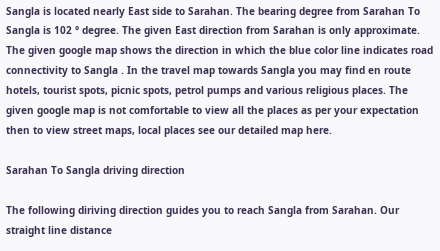Sangla is located nearly East side to Sarahan. The bearing degree from Sarahan To Sangla is 102 ° degree. The given East direction from Sarahan is only approximate. The given google map shows the direction in which the blue color line indicates road connectivity to Sangla . In the travel map towards Sangla you may find en route hotels, tourist spots, picnic spots, petrol pumps and various religious places. The given google map is not comfortable to view all the places as per your expectation then to view street maps, local places see our detailed map here.

Sarahan To Sangla driving direction

The following diriving direction guides you to reach Sangla from Sarahan. Our straight line distance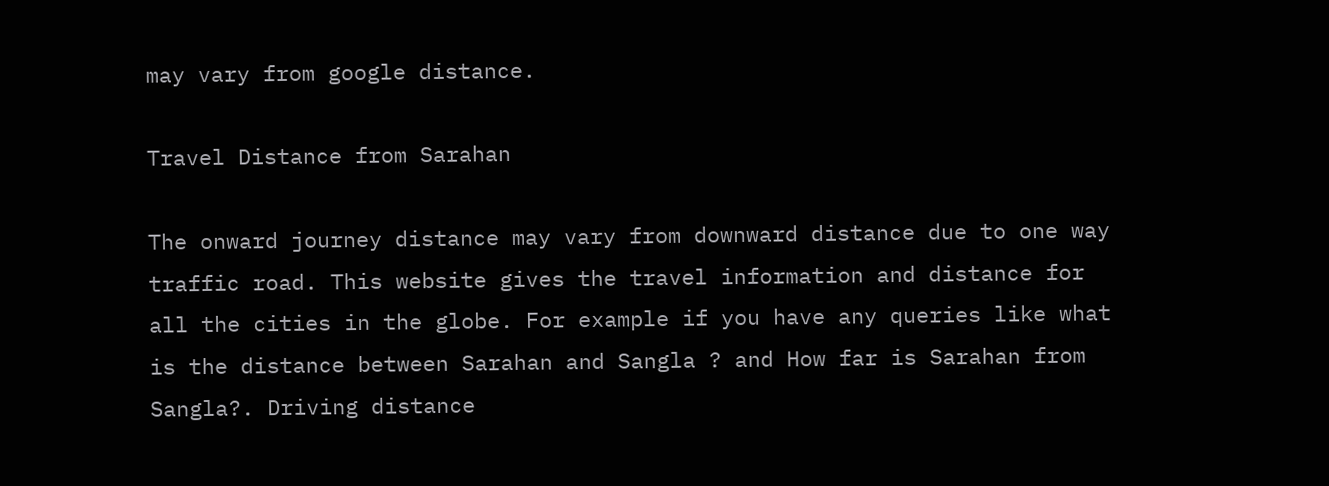may vary from google distance.

Travel Distance from Sarahan

The onward journey distance may vary from downward distance due to one way traffic road. This website gives the travel information and distance for all the cities in the globe. For example if you have any queries like what is the distance between Sarahan and Sangla ? and How far is Sarahan from Sangla?. Driving distance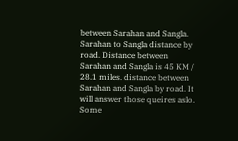between Sarahan and Sangla. Sarahan to Sangla distance by road. Distance between Sarahan and Sangla is 45 KM / 28.1 miles. distance between Sarahan and Sangla by road. It will answer those queires aslo. Some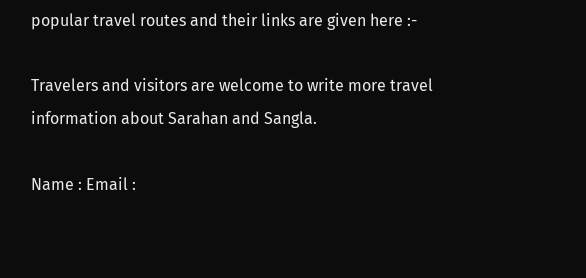popular travel routes and their links are given here :-

Travelers and visitors are welcome to write more travel information about Sarahan and Sangla.

Name : Email :